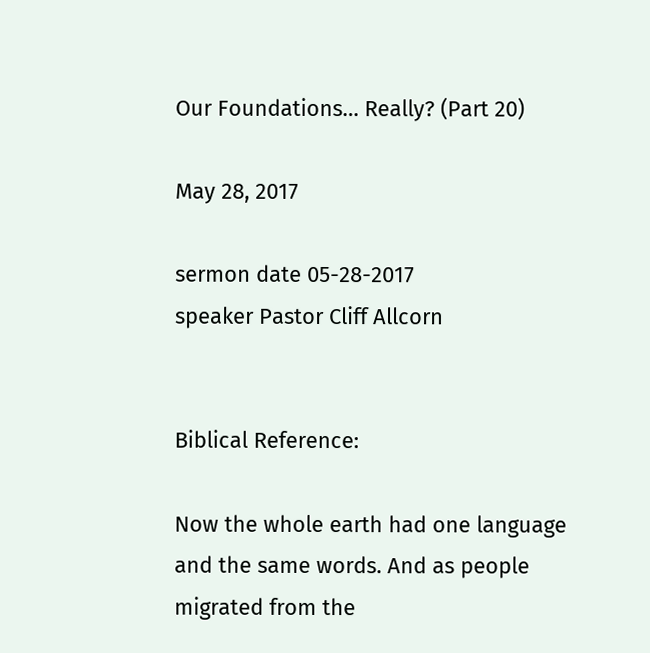Our Foundations… Really? (Part 20)

May 28, 2017

sermon date 05-28-2017
speaker Pastor Cliff Allcorn


Biblical Reference:

Now the whole earth had one language and the same words. And as people migrated from the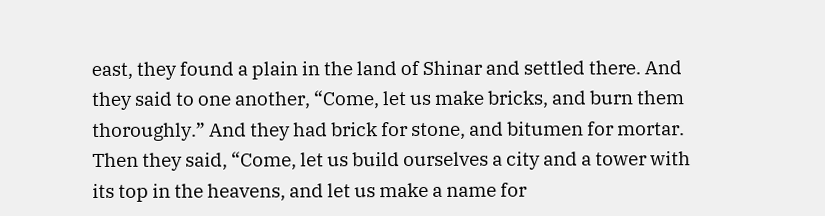east, they found a plain in the land of Shinar and settled there. And they said to one another, “Come, let us make bricks, and burn them thoroughly.” And they had brick for stone, and bitumen for mortar. Then they said, “Come, let us build ourselves a city and a tower with its top in the heavens, and let us make a name for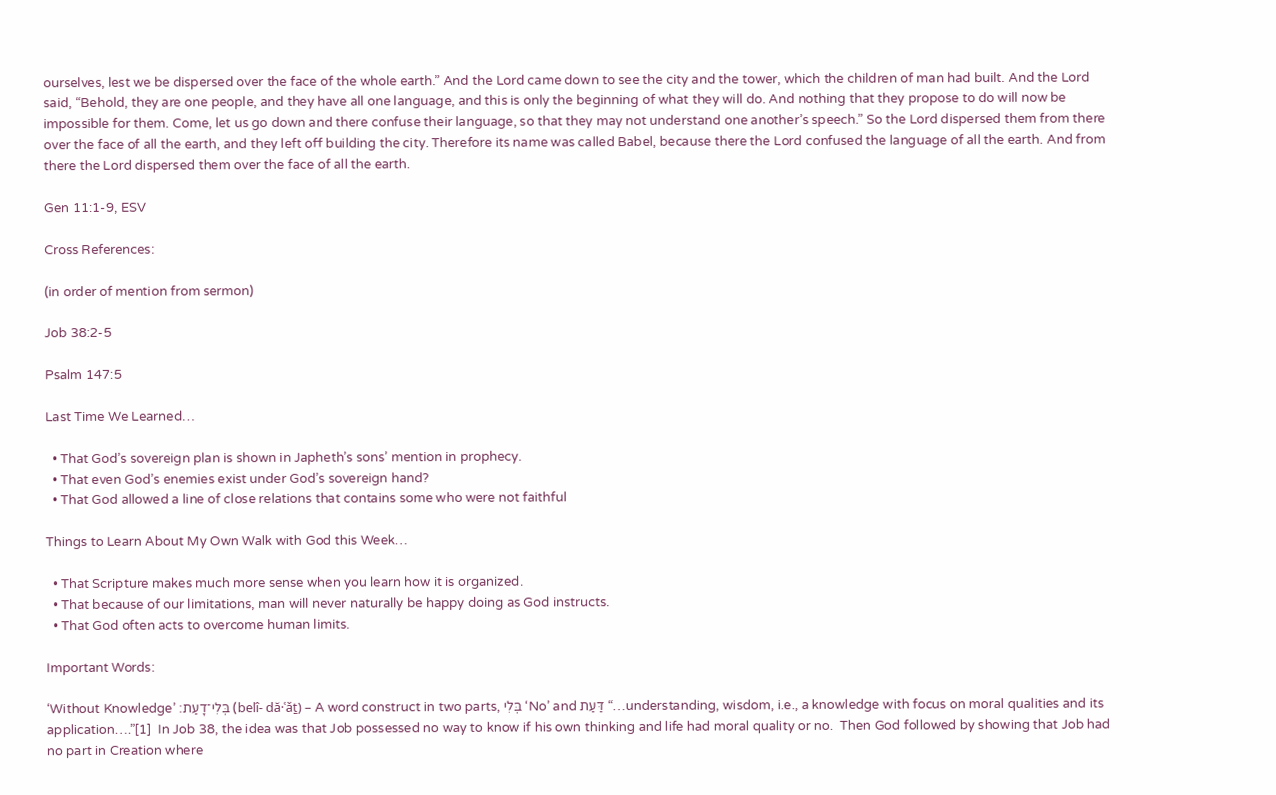ourselves, lest we be dispersed over the face of the whole earth.” And the Lord came down to see the city and the tower, which the children of man had built. And the Lord said, “Behold, they are one people, and they have all one language, and this is only the beginning of what they will do. And nothing that they propose to do will now be impossible for them. Come, let us go down and there confuse their language, so that they may not understand one another’s speech.” So the Lord dispersed them from there over the face of all the earth, and they left off building the city. Therefore its name was called Babel, because there the Lord confused the language of all the earth. And from there the Lord dispersed them over the face of all the earth.

Gen 11:1-9, ESV

Cross References:

(in order of mention from sermon)

Job 38:2-5

Psalm 147:5

Last Time We Learned…

  • That God’s sovereign plan is shown in Japheth’s sons’ mention in prophecy.
  • That even God’s enemies exist under God’s sovereign hand?
  • That God allowed a line of close relations that contains some who were not faithful

Things to Learn About My Own Walk with God this Week…

  • That Scripture makes much more sense when you learn how it is organized.
  • That because of our limitations, man will never naturally be happy doing as God instructs.
  • That God often acts to overcome human limits.

Important Words:

‘Without Knowledge’ בְּלִי־דָעַת׃ (belî- dă·ʿǎṯ) – A word construct in two parts, בְּלִי ‘No’ and דַּעַת “…understanding, wisdom, i.e., a knowledge with focus on moral qualities and its application….”[1]  In Job 38, the idea was that Job possessed no way to know if his own thinking and life had moral quality or no.  Then God followed by showing that Job had no part in Creation where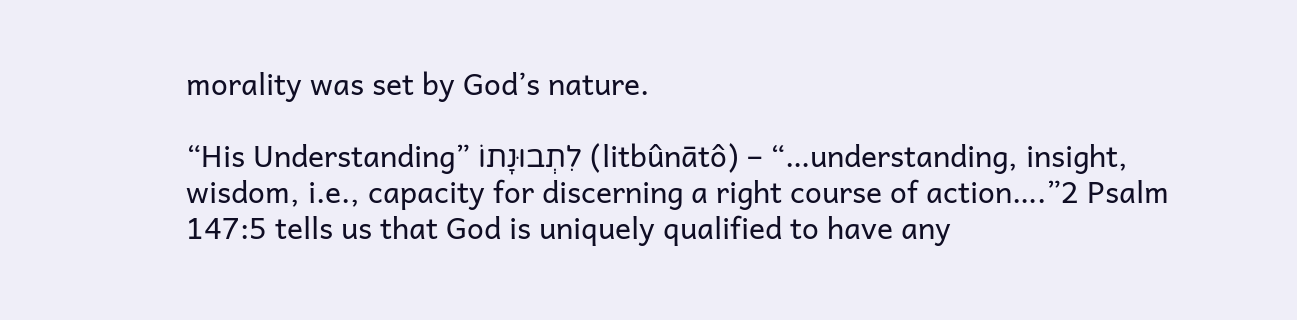morality was set by God’s nature.

“His Understanding” לִתְבוּנָתוֹ (litbûnātô) – “…understanding, insight, wisdom, i.e., capacity for discerning a right course of action….”2 Psalm 147:5 tells us that God is uniquely qualified to have any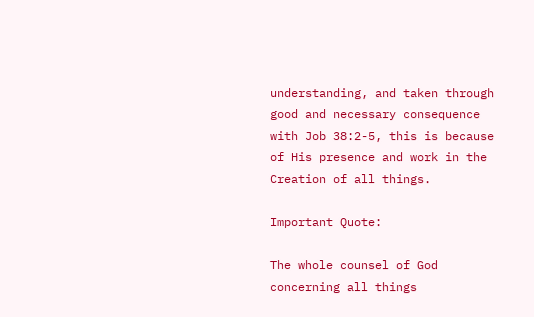understanding, and taken through good and necessary consequence with Job 38:2-5, this is because of His presence and work in the Creation of all things.

Important Quote:

The whole counsel of God concerning all things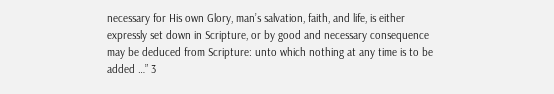necessary for His own Glory, man’s salvation, faith, and life, is either expressly set down in Scripture, or by good and necessary consequence may be deduced from Scripture: unto which nothing at any time is to be added …” 3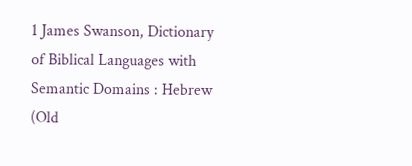1 James Swanson, Dictionary of Biblical Languages with Semantic Domains : Hebrew (Old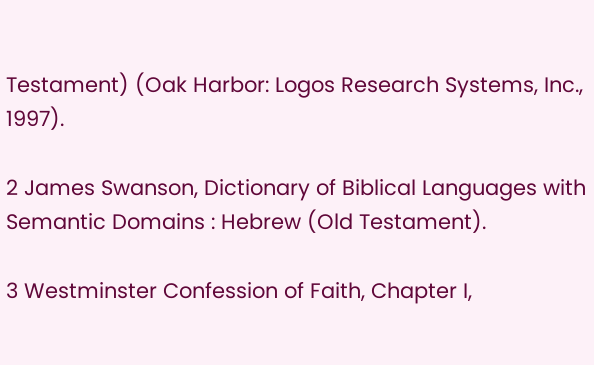Testament) (Oak Harbor: Logos Research Systems, Inc., 1997).

2 James Swanson, Dictionary of Biblical Languages with Semantic Domains : Hebrew (Old Testament).

3 Westminster Confession of Faith, Chapter I,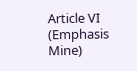Article VI (Emphasis Mine)